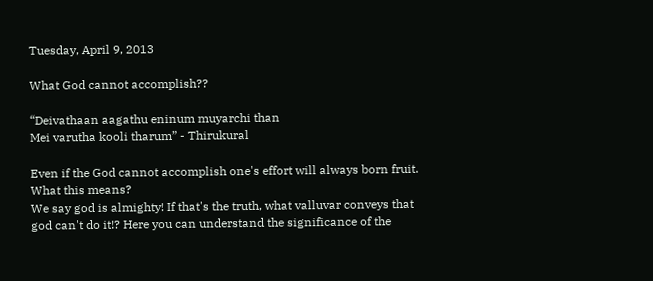Tuesday, April 9, 2013

What God cannot accomplish??

“Deivathaan aagathu eninum muyarchi than
Mei varutha kooli tharum” - Thirukural

Even if the God cannot accomplish one's effort will always born fruit. What this means?
We say god is almighty! If that's the truth, what valluvar conveys that god can't do it!? Here you can understand the significance of the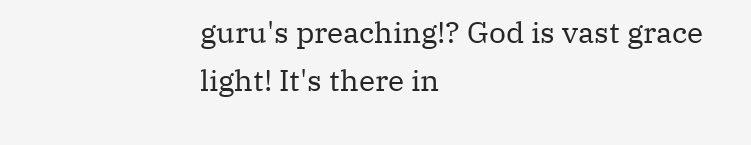guru's preaching!? God is vast grace light! It's there in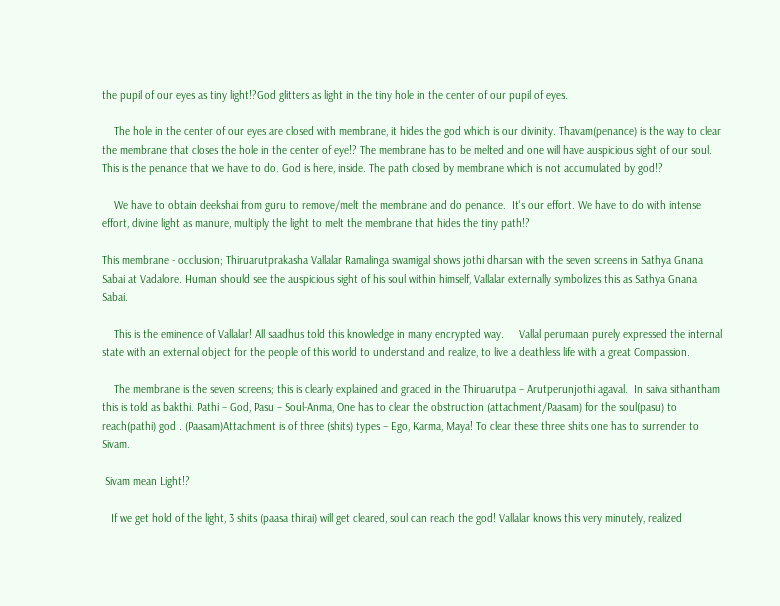the pupil of our eyes as tiny light!?God glitters as light in the tiny hole in the center of our pupil of eyes.

    The hole in the center of our eyes are closed with membrane, it hides the god which is our divinity. Thavam(penance) is the way to clear the membrane that closes the hole in the center of eye!? The membrane has to be melted and one will have auspicious sight of our soul. This is the penance that we have to do. God is here, inside. The path closed by membrane which is not accumulated by god!?

    We have to obtain deekshai from guru to remove/melt the membrane and do penance.  It's our effort. We have to do with intense effort, divine light as manure, multiply the light to melt the membrane that hides the tiny path!?

This membrane - occlusion; Thiruarutprakasha Vallalar Ramalinga swamigal shows jothi dharsan with the seven screens in Sathya Gnana Sabai at Vadalore. Human should see the auspicious sight of his soul within himself, Vallalar externally symbolizes this as Sathya Gnana Sabai.

    This is the eminence of Vallalar! All saadhus told this knowledge in many encrypted way.     Vallal perumaan purely expressed the internal state with an external object for the people of this world to understand and realize, to live a deathless life with a great Compassion.

    The membrane is the seven screens; this is clearly explained and graced in the Thiruarutpa – Arutperunjothi agaval.  In saiva sithantham this is told as bakthi. Pathi – God, Pasu – Soul-Anma, One has to clear the obstruction (attachment/Paasam) for the soul(pasu) to reach(pathi) god . (Paasam)Attachment is of three (shits) types – Ego, Karma, Maya! To clear these three shits one has to surrender to Sivam.

 Sivam mean Light!?

   If we get hold of the light, 3 shits (paasa thirai) will get cleared, soul can reach the god! Vallalar knows this very minutely, realized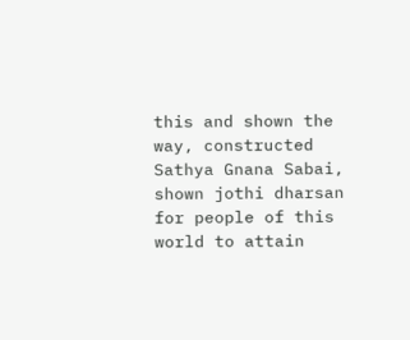this and shown the way, constructed Sathya Gnana Sabai, shown jothi dharsan for people of this world to attain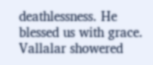deathlessness. He blessed us with grace. Vallalar showered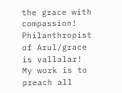the grace with compassion!  Philanthropist of Arul/grace is vallalar! My work is to preach all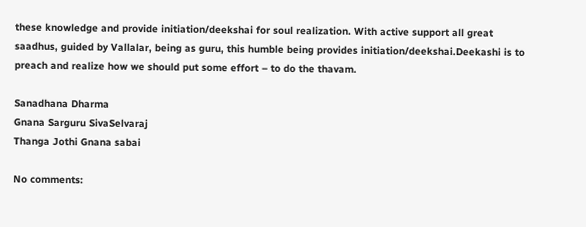these knowledge and provide initiation/deekshai for soul realization. With active support all great saadhus, guided by Vallalar, being as guru, this humble being provides initiation/deekshai.Deekashi is to preach and realize how we should put some effort – to do the thavam.

Sanadhana Dharma
Gnana Sarguru SivaSelvaraj
Thanga Jothi Gnana sabai

No comments: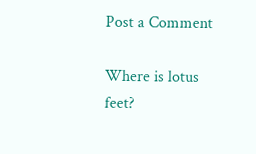Post a Comment

Where is lotus feet?